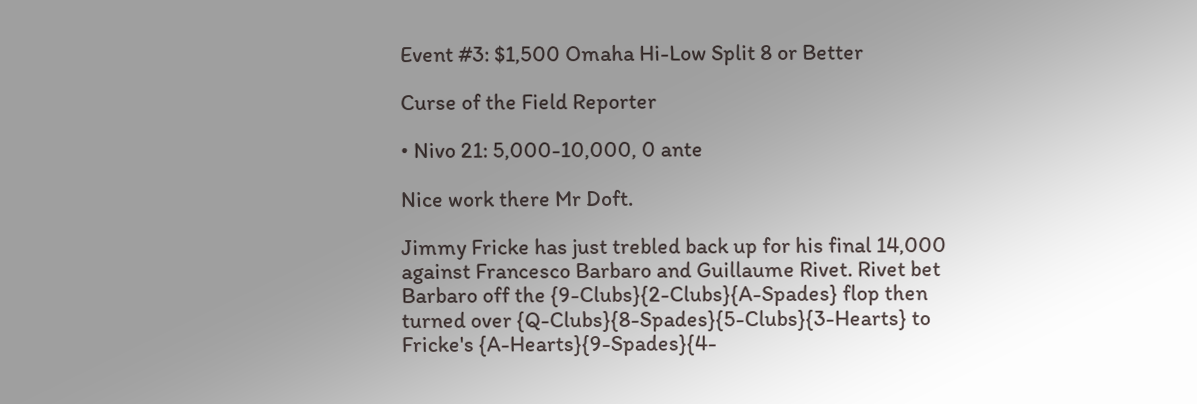Event #3: $1,500 Omaha Hi-Low Split 8 or Better

Curse of the Field Reporter

• Nivo 21: 5,000-10,000, 0 ante

Nice work there Mr Doft.

Jimmy Fricke has just trebled back up for his final 14,000 against Francesco Barbaro and Guillaume Rivet. Rivet bet Barbaro off the {9-Clubs}{2-Clubs}{A-Spades} flop then turned over {Q-Clubs}{8-Spades}{5-Clubs}{3-Hearts} to Fricke's {A-Hearts}{9-Spades}{4-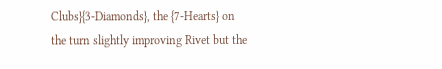Clubs}{3-Diamonds}, the {7-Hearts} on the turn slightly improving Rivet but the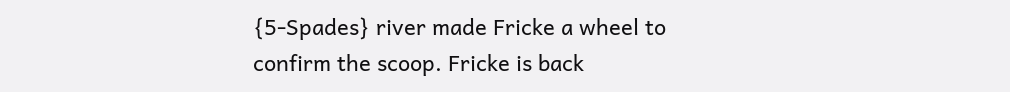{5-Spades} river made Fricke a wheel to confirm the scoop. Fricke is back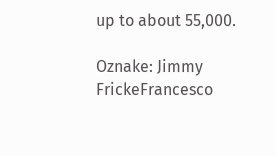up to about 55,000.

Oznake: Jimmy FrickeFrancesco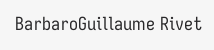BarbaroGuillaume Rivet